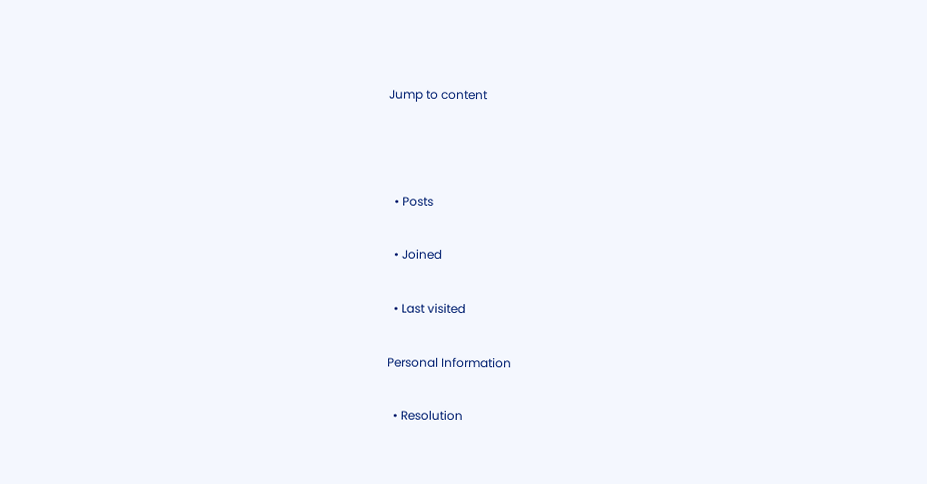Jump to content



  • Posts

  • Joined

  • Last visited

Personal Information

  • Resolution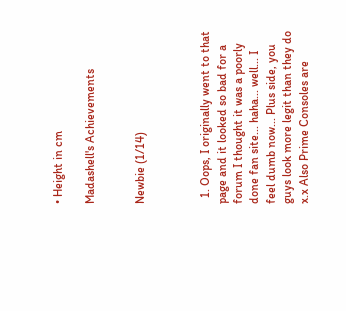• Height in cm

Madashell's Achievements


Newbie (1/14)



  1. Oops, I originally went to that page and it looked so bad for a forum I thought it was a poorly done fan site... haha... well... I feel dumb now... Plus side, you guys look more legit than they do x.x Also Prime Consoles are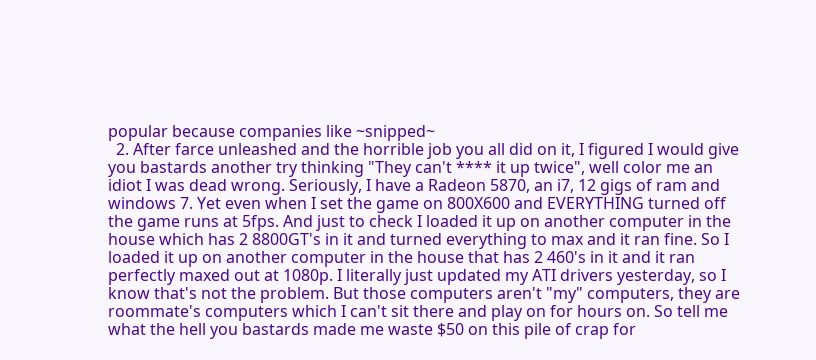popular because companies like ~snipped~
  2. After farce unleashed and the horrible job you all did on it, I figured I would give you bastards another try thinking "They can't **** it up twice", well color me an idiot I was dead wrong. Seriously, I have a Radeon 5870, an i7, 12 gigs of ram and windows 7. Yet even when I set the game on 800X600 and EVERYTHING turned off the game runs at 5fps. And just to check I loaded it up on another computer in the house which has 2 8800GT's in it and turned everything to max and it ran fine. So I loaded it up on another computer in the house that has 2 460's in it and it ran perfectly maxed out at 1080p. I literally just updated my ATI drivers yesterday, so I know that's not the problem. But those computers aren't "my" computers, they are roommate's computers which I can't sit there and play on for hours on. So tell me what the hell you bastards made me waste $50 on this pile of crap for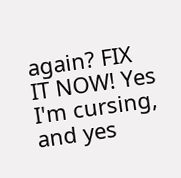again? FIX IT NOW! Yes I'm cursing, and yes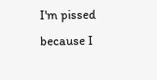I'm pissed because I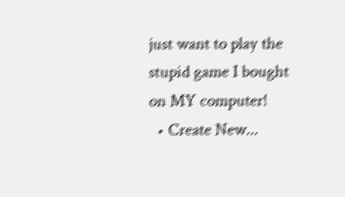just want to play the stupid game I bought on MY computer!
  • Create New...